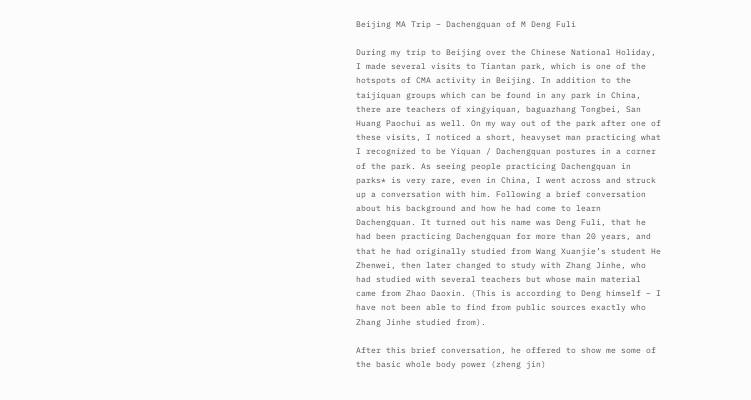Beijing MA Trip – Dachengquan of M Deng Fuli

During my trip to Beijing over the Chinese National Holiday, I made several visits to Tiantan park, which is one of the hotspots of CMA activity in Beijing. In addition to the taijiquan groups which can be found in any park in China, there are teachers of xingyiquan, baguazhang Tongbei, San Huang Paochui as well. On my way out of the park after one of these visits, I noticed a short, heavyset man practicing what I recognized to be Yiquan / Dachengquan postures in a corner of the park. As seeing people practicing Dachengquan in parks* is very rare, even in China, I went across and struck up a conversation with him. Following a brief conversation about his background and how he had come to learn Dachengquan. It turned out his name was Deng Fuli, that he had been practicing Dachengquan for more than 20 years, and that he had originally studied from Wang Xuanjie’s student He Zhenwei, then later changed to study with Zhang Jinhe, who had studied with several teachers but whose main material came from Zhao Daoxin. (This is according to Deng himself – I have not been able to find from public sources exactly who Zhang Jinhe studied from).

After this brief conversation, he offered to show me some of the basic whole body power (zheng jin)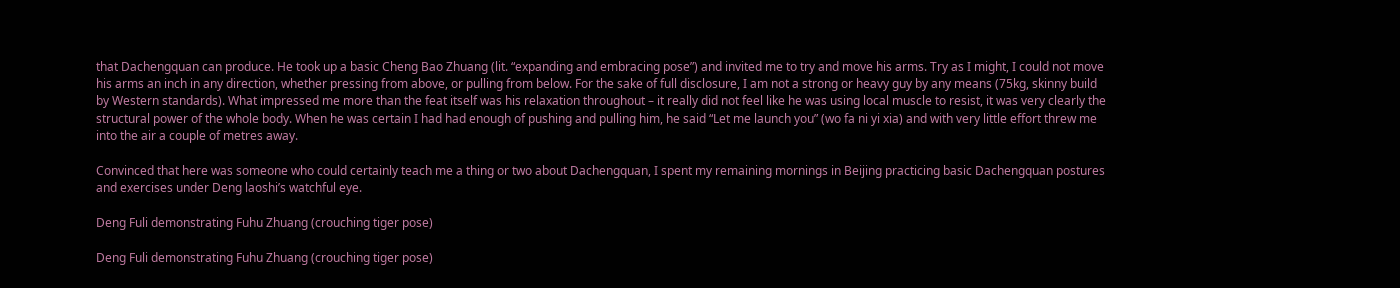that Dachengquan can produce. He took up a basic Cheng Bao Zhuang (lit. “expanding and embracing pose”) and invited me to try and move his arms. Try as I might, I could not move his arms an inch in any direction, whether pressing from above, or pulling from below. For the sake of full disclosure, I am not a strong or heavy guy by any means (75kg, skinny build by Western standards). What impressed me more than the feat itself was his relaxation throughout – it really did not feel like he was using local muscle to resist, it was very clearly the structural power of the whole body. When he was certain I had had enough of pushing and pulling him, he said “Let me launch you” (wo fa ni yi xia) and with very little effort threw me into the air a couple of metres away.

Convinced that here was someone who could certainly teach me a thing or two about Dachengquan, I spent my remaining mornings in Beijing practicing basic Dachengquan postures and exercises under Deng laoshi’s watchful eye.

Deng Fuli demonstrating Fuhu Zhuang (crouching tiger pose)

Deng Fuli demonstrating Fuhu Zhuang (crouching tiger pose)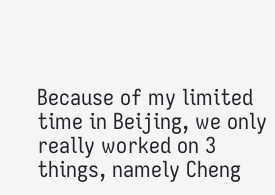Because of my limited time in Beijing, we only really worked on 3 things, namely Cheng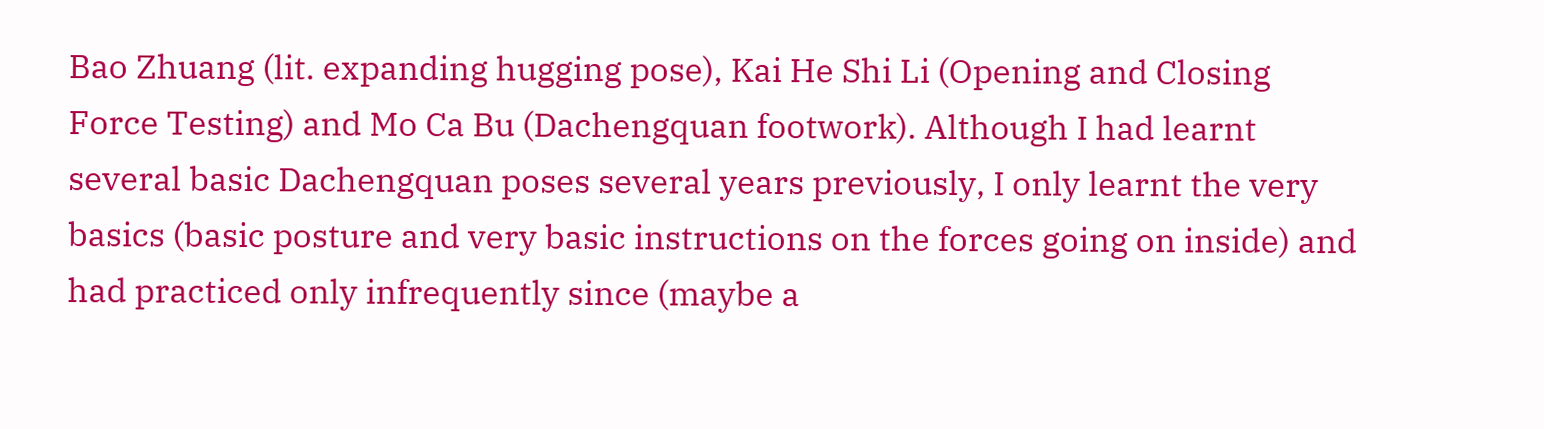Bao Zhuang (lit. expanding hugging pose), Kai He Shi Li (Opening and Closing Force Testing) and Mo Ca Bu (Dachengquan footwork). Although I had learnt several basic Dachengquan poses several years previously, I only learnt the very basics (basic posture and very basic instructions on the forces going on inside) and had practiced only infrequently since (maybe a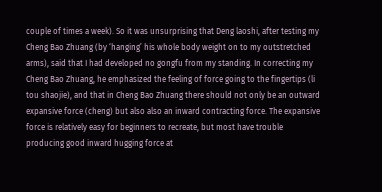couple of times a week). So it was unsurprising that Deng laoshi, after testing my Cheng Bao Zhuang (by ‘hanging’ his whole body weight on to my outstretched arms), said that I had developed no gongfu from my standing. In correcting my Cheng Bao Zhuang, he emphasized the feeling of force going to the fingertips (li tou shaojie), and that in Cheng Bao Zhuang there should not only be an outward expansive force (cheng) but also also an inward contracting force. The expansive force is relatively easy for beginners to recreate, but most have trouble producing good inward hugging force at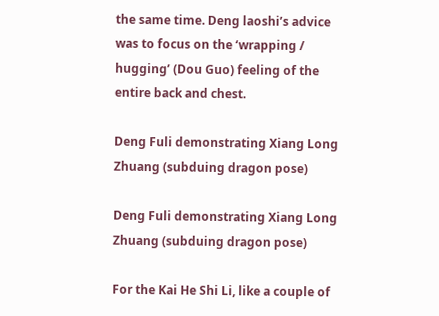the same time. Deng laoshi’s advice was to focus on the ‘wrapping / hugging’ (Dou Guo) feeling of the entire back and chest.

Deng Fuli demonstrating Xiang Long Zhuang (subduing dragon pose)

Deng Fuli demonstrating Xiang Long Zhuang (subduing dragon pose)

For the Kai He Shi Li, like a couple of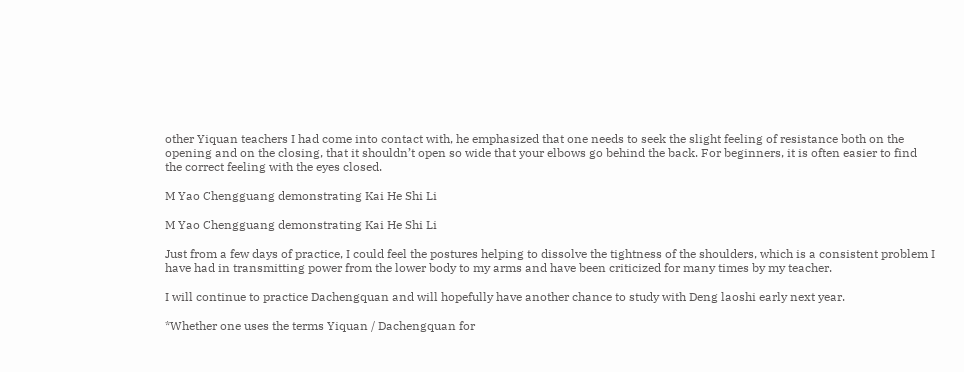other Yiquan teachers I had come into contact with, he emphasized that one needs to seek the slight feeling of resistance both on the opening and on the closing, that it shouldn’t open so wide that your elbows go behind the back. For beginners, it is often easier to find the correct feeling with the eyes closed.

M Yao Chengguang demonstrating Kai He Shi Li

M Yao Chengguang demonstrating Kai He Shi Li

Just from a few days of practice, I could feel the postures helping to dissolve the tightness of the shoulders, which is a consistent problem I have had in transmitting power from the lower body to my arms and have been criticized for many times by my teacher.

I will continue to practice Dachengquan and will hopefully have another chance to study with Deng laoshi early next year.

*Whether one uses the terms Yiquan / Dachengquan for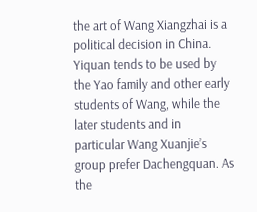the art of Wang Xiangzhai is a political decision in China. Yiquan tends to be used by the Yao family and other early students of Wang, while the later students and in particular Wang Xuanjie’s group prefer Dachengquan. As the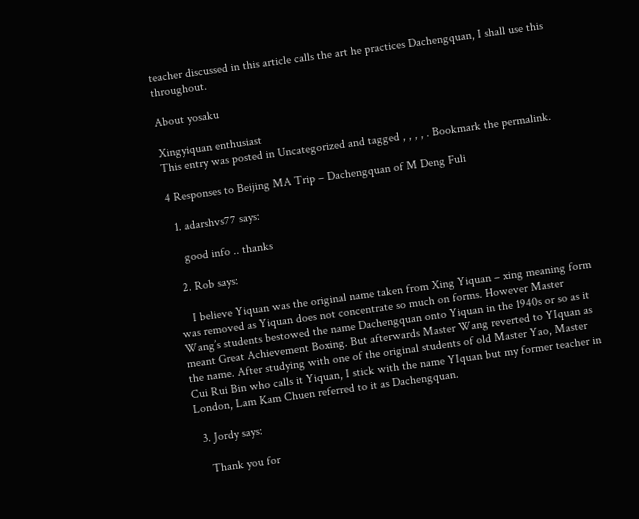teacher discussed in this article calls the art he practices Dachengquan, I shall use this throughout.

About yosaku

Xingyiquan enthusiast
This entry was posted in Uncategorized and tagged , , , , . Bookmark the permalink.

4 Responses to Beijing MA Trip – Dachengquan of M Deng Fuli

  1. adarshvs77 says:

    good info .. thanks

  2. Rob says:

    I believe Yiquan was the original name taken from Xing Yiquan – xing meaning form was removed as Yiquan does not concentrate so much on forms. However Master Wang’s students bestowed the name Dachengquan onto Yiquan in the 1940s or so as it meant Great Achievement Boxing. But afterwards Master Wang reverted to YIquan as the name. After studying with one of the original students of old Master Yao, Master Cui Rui Bin who calls it Yiquan, I stick with the name YIquan but my former teacher in London, Lam Kam Chuen referred to it as Dachengquan.

  3. Jordy says:

    Thank you for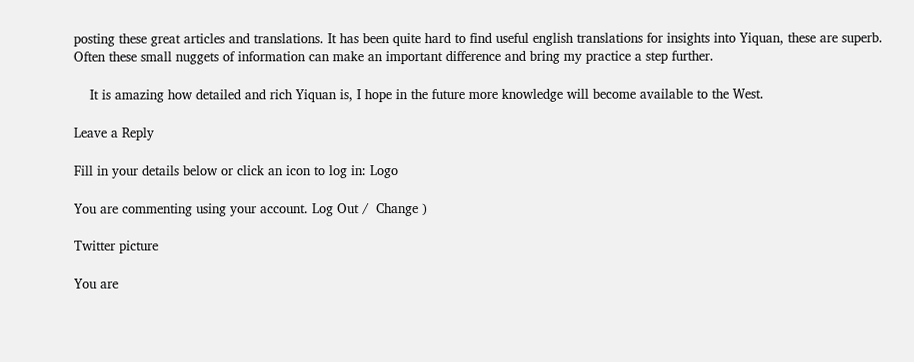posting these great articles and translations. It has been quite hard to find useful english translations for insights into Yiquan, these are superb. Often these small nuggets of information can make an important difference and bring my practice a step further.

    It is amazing how detailed and rich Yiquan is, I hope in the future more knowledge will become available to the West.

Leave a Reply

Fill in your details below or click an icon to log in: Logo

You are commenting using your account. Log Out /  Change )

Twitter picture

You are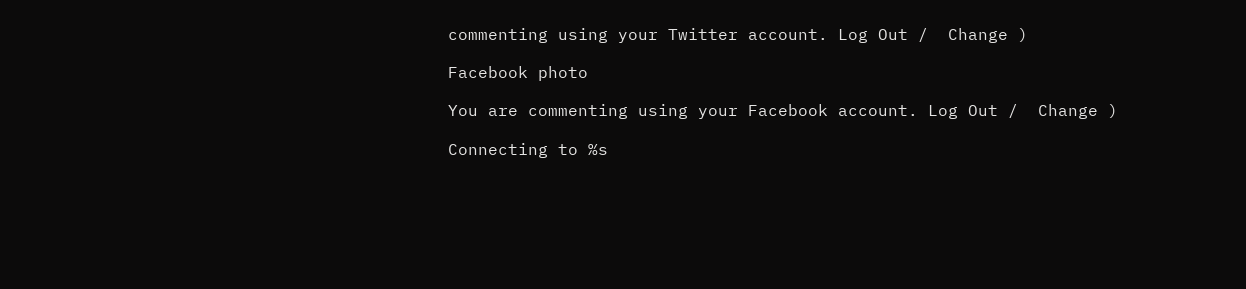commenting using your Twitter account. Log Out /  Change )

Facebook photo

You are commenting using your Facebook account. Log Out /  Change )

Connecting to %s